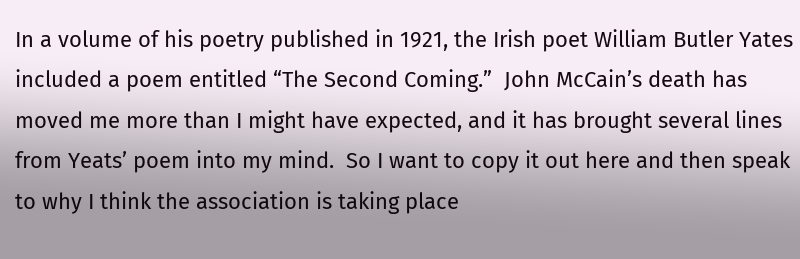In a volume of his poetry published in 1921, the Irish poet William Butler Yates included a poem entitled “The Second Coming.”  John McCain’s death has moved me more than I might have expected, and it has brought several lines from Yeats’ poem into my mind.  So I want to copy it out here and then speak to why I think the association is taking place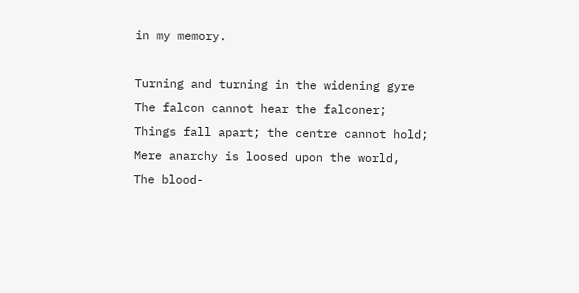in my memory.

Turning and turning in the widening gyre
The falcon cannot hear the falconer;
Things fall apart; the centre cannot hold;
Mere anarchy is loosed upon the world,
The blood-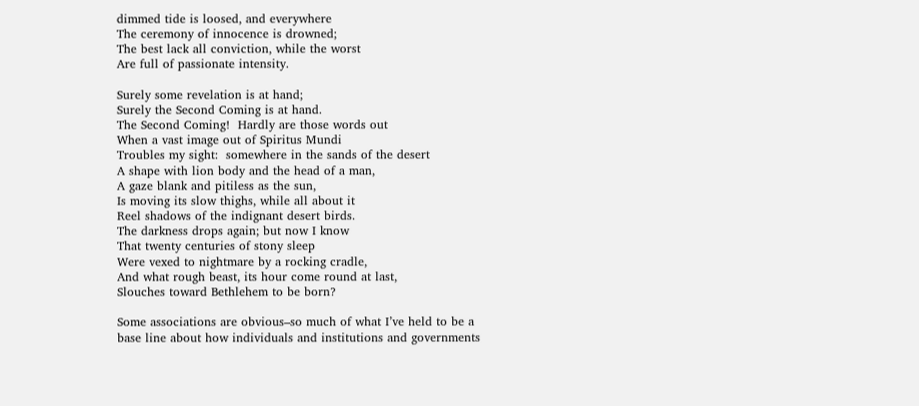dimmed tide is loosed, and everywhere
The ceremony of innocence is drowned;
The best lack all conviction, while the worst
Are full of passionate intensity.

Surely some revelation is at hand;
Surely the Second Coming is at hand.
The Second Coming!  Hardly are those words out
When a vast image out of Spiritus Mundi
Troubles my sight:  somewhere in the sands of the desert
A shape with lion body and the head of a man,
A gaze blank and pitiless as the sun,
Is moving its slow thighs, while all about it
Reel shadows of the indignant desert birds.
The darkness drops again; but now I know
That twenty centuries of stony sleep
Were vexed to nightmare by a rocking cradle,
And what rough beast, its hour come round at last,
Slouches toward Bethlehem to be born?

Some associations are obvious–so much of what I’ve held to be a base line about how individuals and institutions and governments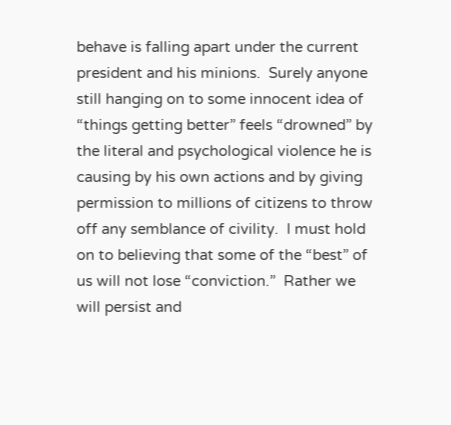behave is falling apart under the current president and his minions.  Surely anyone still hanging on to some innocent idea of “things getting better” feels “drowned” by the literal and psychological violence he is causing by his own actions and by giving permission to millions of citizens to throw off any semblance of civility.  I must hold on to believing that some of the “best” of us will not lose “conviction.”  Rather we will persist and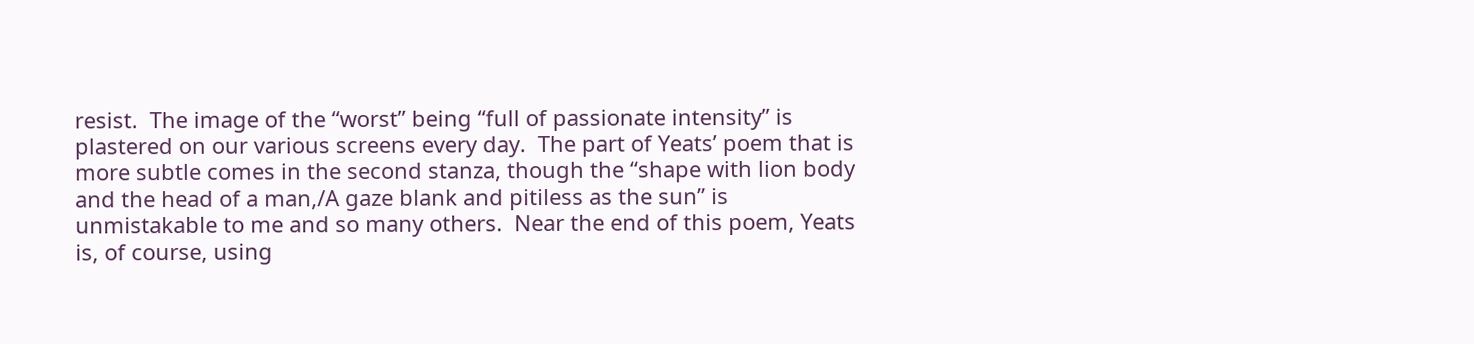resist.  The image of the “worst” being “full of passionate intensity” is plastered on our various screens every day.  The part of Yeats’ poem that is more subtle comes in the second stanza, though the “shape with lion body and the head of a man,/A gaze blank and pitiless as the sun” is unmistakable to me and so many others.  Near the end of this poem, Yeats is, of course, using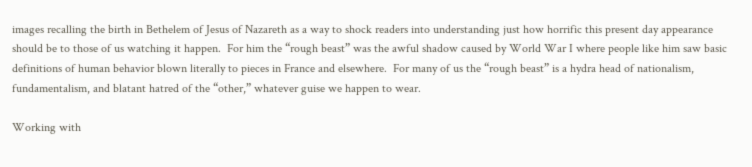images recalling the birth in Bethelem of Jesus of Nazareth as a way to shock readers into understanding just how horrific this present day appearance should be to those of us watching it happen.  For him the “rough beast” was the awful shadow caused by World War I where people like him saw basic definitions of human behavior blown literally to pieces in France and elsewhere.  For many of us the “rough beast” is a hydra head of nationalism, fundamentalism, and blatant hatred of the “other,” whatever guise we happen to wear.

Working with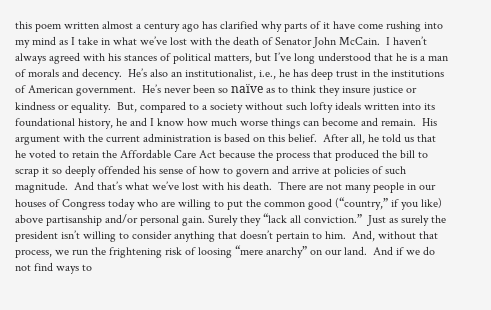this poem written almost a century ago has clarified why parts of it have come rushing into my mind as I take in what we’ve lost with the death of Senator John McCain.  I haven’t always agreed with his stances of political matters, but I’ve long understood that he is a man of morals and decency.  He’s also an institutionalist, i.e., he has deep trust in the institutions of American government.  He’s never been so naïve as to think they insure justice or kindness or equality.  But, compared to a society without such lofty ideals written into its foundational history, he and I know how much worse things can become and remain.  His argument with the current administration is based on this belief.  After all, he told us that he voted to retain the Affordable Care Act because the process that produced the bill to scrap it so deeply offended his sense of how to govern and arrive at policies of such magnitude.  And that’s what we’ve lost with his death.  There are not many people in our houses of Congress today who are willing to put the common good (“country,” if you like) above partisanship and/or personal gain. Surely they “lack all conviction.”  Just as surely the president isn’t willing to consider anything that doesn’t pertain to him.  And, without that process, we run the frightening risk of loosing “mere anarchy” on our land.  And if we do not find ways to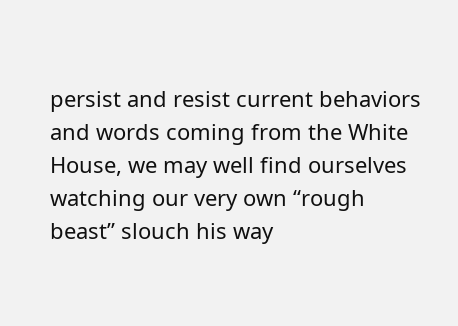persist and resist current behaviors and words coming from the White House, we may well find ourselves watching our very own “rough beast” slouch his way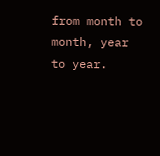from month to month, year to year.